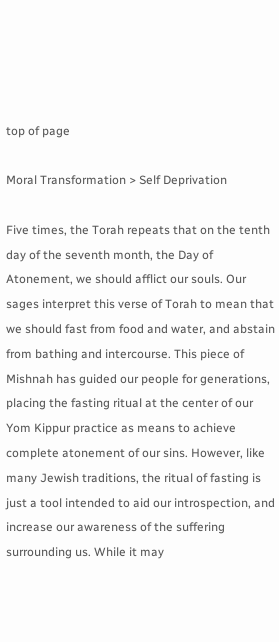top of page

Moral Transformation > Self Deprivation

Five times, the Torah repeats that on the tenth day of the seventh month, the Day of Atonement, we should afflict our souls. Our sages interpret this verse of Torah to mean that we should fast from food and water, and abstain from bathing and intercourse. This piece of Mishnah has guided our people for generations, placing the fasting ritual at the center of our Yom Kippur practice as means to achieve complete atonement of our sins. However, like many Jewish traditions, the ritual of fasting is just a tool intended to aid our introspection, and increase our awareness of the suffering surrounding us. While it may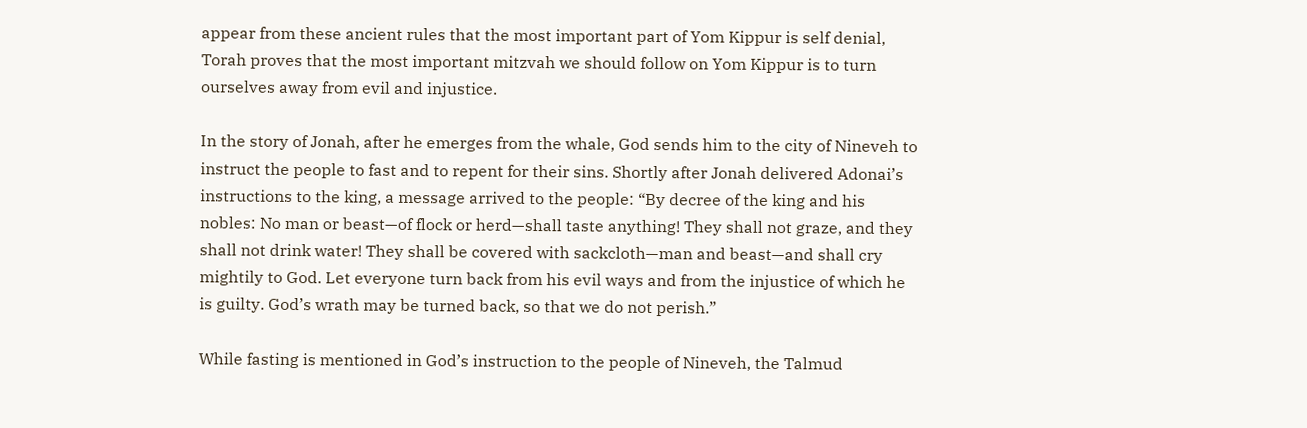appear from these ancient rules that the most important part of Yom Kippur is self denial, Torah proves that the most important mitzvah we should follow on Yom Kippur is to turn ourselves away from evil and injustice.

In the story of Jonah, after he emerges from the whale, God sends him to the city of Nineveh to instruct the people to fast and to repent for their sins. Shortly after Jonah delivered Adonai’s instructions to the king, a message arrived to the people: “By decree of the king and his nobles: No man or beast—of flock or herd—shall taste anything! They shall not graze, and they shall not drink water! They shall be covered with sackcloth—man and beast—and shall cry mightily to God. Let everyone turn back from his evil ways and from the injustice of which he is guilty. God’s wrath may be turned back, so that we do not perish.”

While fasting is mentioned in God’s instruction to the people of Nineveh, the Talmud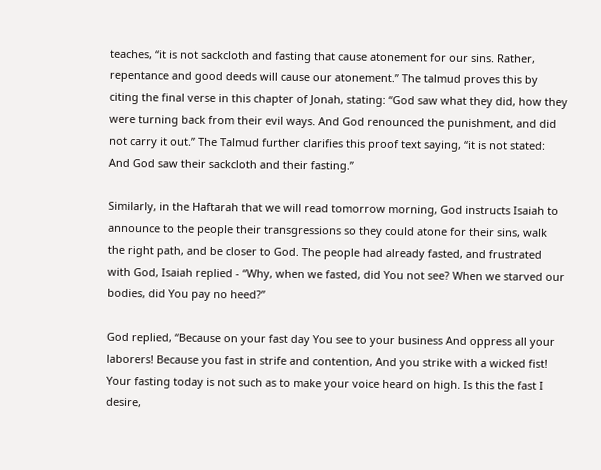teaches, “it is not sackcloth and fasting that cause atonement for our sins. Rather, repentance and good deeds will cause our atonement.” The talmud proves this by citing the final verse in this chapter of Jonah, stating: “God saw what they did, how they were turning back from their evil ways. And God renounced the punishment, and did not carry it out.” The Talmud further clarifies this proof text saying, “it is not stated: And God saw their sackcloth and their fasting.”

Similarly, in the Haftarah that we will read tomorrow morning, God instructs Isaiah to announce to the people their transgressions so they could atone for their sins, walk the right path, and be closer to God. The people had already fasted, and frustrated with God, Isaiah replied - “Why, when we fasted, did You not see? When we starved our bodies, did You pay no heed?”

God replied, “Because on your fast day You see to your business And oppress all your laborers! Because you fast in strife and contention, And you strike with a wicked fist! Your fasting today is not such as to make your voice heard on high. Is this the fast I desire,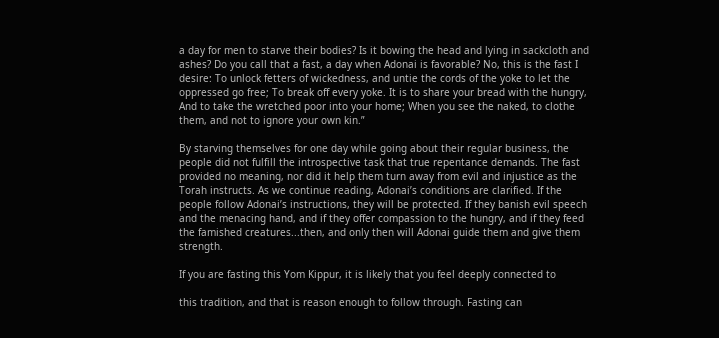a day for men to starve their bodies? Is it bowing the head and lying in sackcloth and ashes? Do you call that a fast, a day when Adonai is favorable? No, this is the fast I desire: To unlock fetters of wickedness, and untie the cords of the yoke to let the oppressed go free; To break off every yoke. It is to share your bread with the hungry, And to take the wretched poor into your home; When you see the naked, to clothe them, and not to ignore your own kin.”

By starving themselves for one day while going about their regular business, the people did not fulfill the introspective task that true repentance demands. The fast provided no meaning, nor did it help them turn away from evil and injustice as the Torah instructs. As we continue reading, Adonai’s conditions are clarified. If the people follow Adonai’s instructions, they will be protected. If they banish evil speech and the menacing hand, and if they offer compassion to the hungry, and if they feed the famished creatures...then, and only then will Adonai guide them and give them strength.

If you are fasting this Yom Kippur, it is likely that you feel deeply connected to

this tradition, and that is reason enough to follow through. Fasting can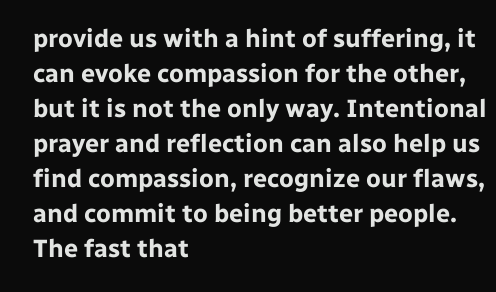provide us with a hint of suffering, it can evoke compassion for the other, but it is not the only way. Intentional prayer and reflection can also help us find compassion, recognize our flaws, and commit to being better people. The fast that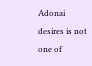Adonai desires is not one of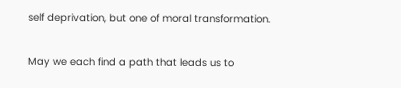self deprivation, but one of moral transformation.

May we each find a path that leads us to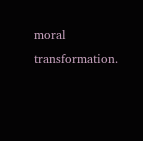moral transformation.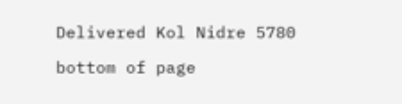Delivered Kol Nidre 5780

bottom of page